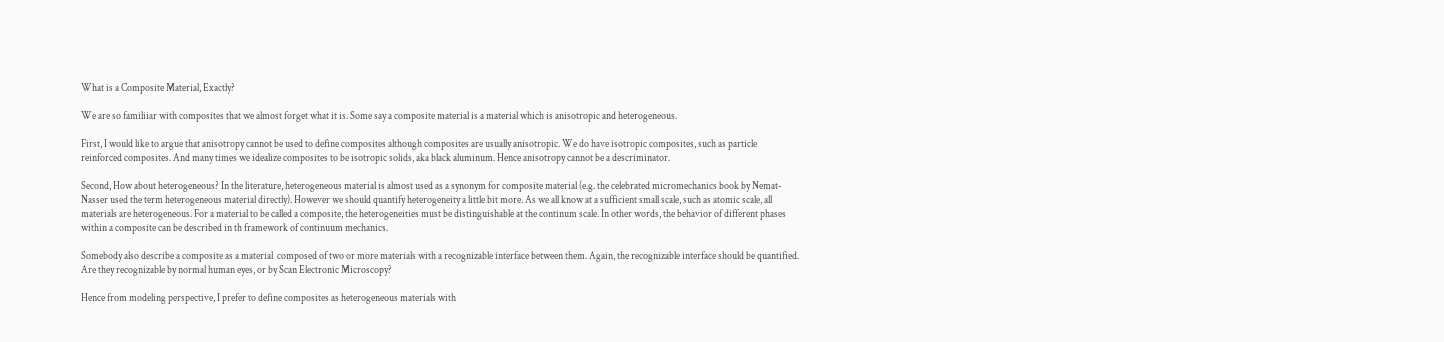What is a Composite Material, Exactly?

We are so familiiar with composites that we almost forget what it is. Some say a composite material is a material which is anisotropic and heterogeneous.

First, I would like to argue that anisotropy cannot be used to define composites although composites are usually anisotropic. We do have isotropic composites, such as particle reinforced composites. And many times we idealize composites to be isotropic solids, aka black aluminum. Hence anisotropy cannot be a descriminator.

Second, How about heterogeneous? In the literature, heterogeneous material is almost used as a synonym for composite material (e.g. the celebrated micromechanics book by Nemat-Nasser used the term heterogeneous material directly). However we should quantify heterogeneity a little bit more. As we all know at a sufficient small scale, such as atomic scale, all materials are heterogeneous. For a material to be called a composite, the heterogeneities must be distinguishable at the continum scale. In other words, the behavior of different phases within a composite can be described in th framework of continuum mechanics.

Somebody also describe a composite as a material  composed of two or more materials with a recognizable interface between them. Again, the recognizable interface should be quantified. Are they recognizable by normal human eyes, or by Scan Electronic Microscopy?

Hence from modeling perspective, I prefer to define composites as heterogeneous materials with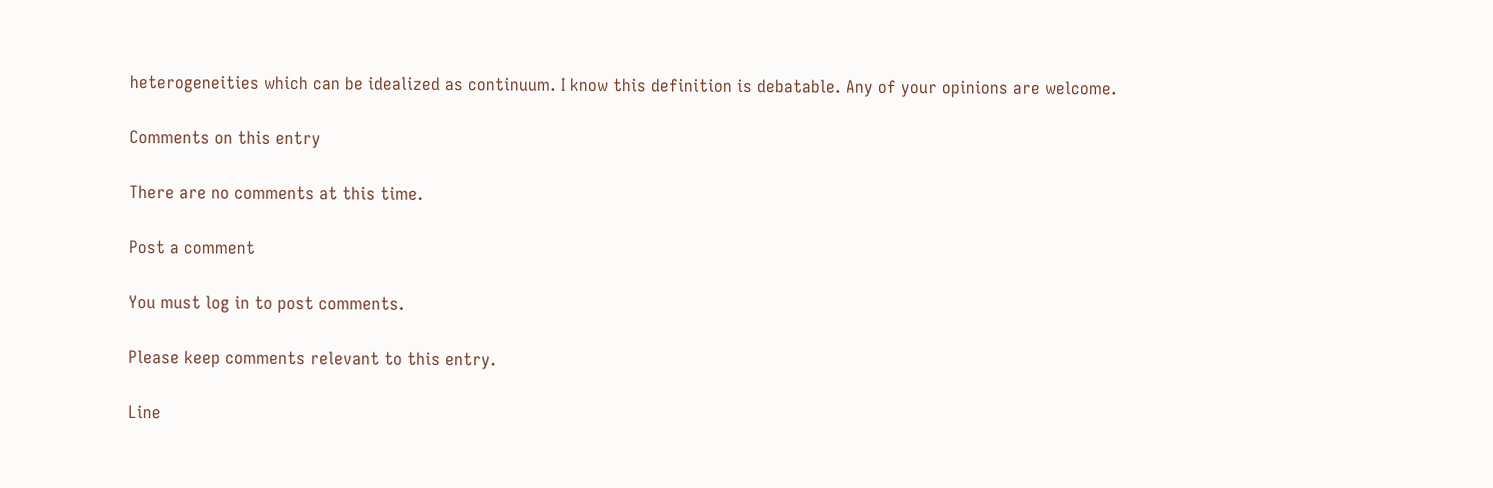heterogeneities which can be idealized as continuum. I know this definition is debatable. Any of your opinions are welcome.

Comments on this entry

There are no comments at this time.

Post a comment

You must log in to post comments.

Please keep comments relevant to this entry.

Line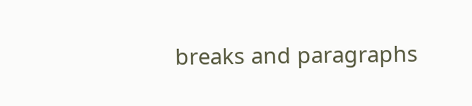breaks and paragraphs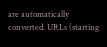are automatically converted. URLs (starting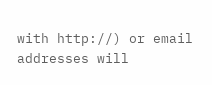with http://) or email addresses will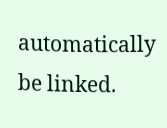automatically be linked.